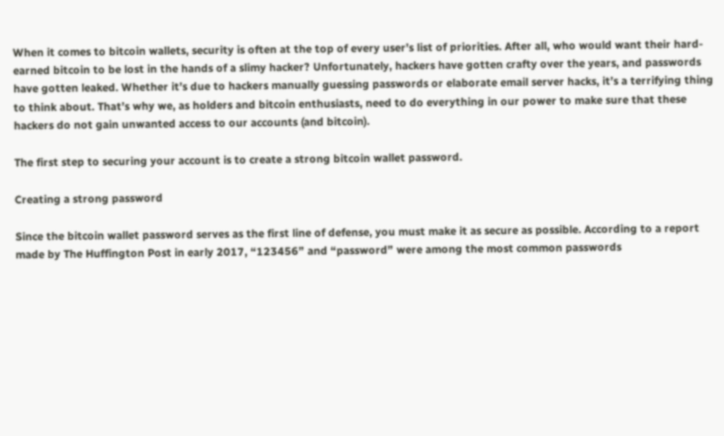When it comes to bitcoin wallets, security is often at the top of every user’s list of priorities. After all, who would want their hard-earned bitcoin to be lost in the hands of a slimy hacker? Unfortunately, hackers have gotten crafty over the years, and passwords have gotten leaked. Whether it’s due to hackers manually guessing passwords or elaborate email server hacks, it’s a terrifying thing to think about. That’s why we, as holders and bitcoin enthusiasts, need to do everything in our power to make sure that these hackers do not gain unwanted access to our accounts (and bitcoin).

The first step to securing your account is to create a strong bitcoin wallet password.

Creating a strong password

Since the bitcoin wallet password serves as the first line of defense, you must make it as secure as possible. According to a report made by The Huffington Post in early 2017, “123456” and “password” were among the most common passwords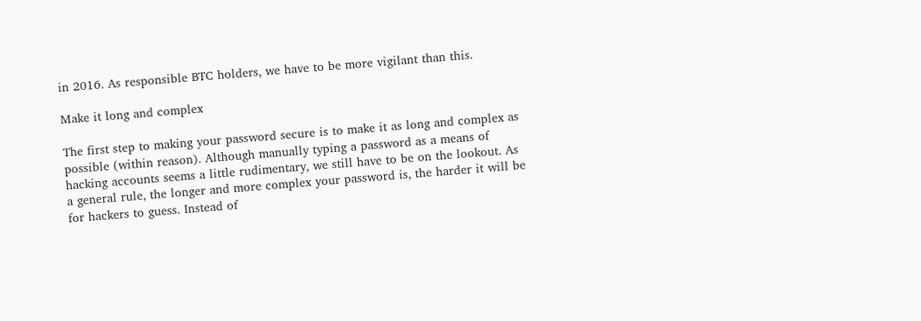in 2016. As responsible BTC holders, we have to be more vigilant than this.

Make it long and complex

The first step to making your password secure is to make it as long and complex as possible (within reason). Although manually typing a password as a means of hacking accounts seems a little rudimentary, we still have to be on the lookout. As a general rule, the longer and more complex your password is, the harder it will be for hackers to guess. Instead of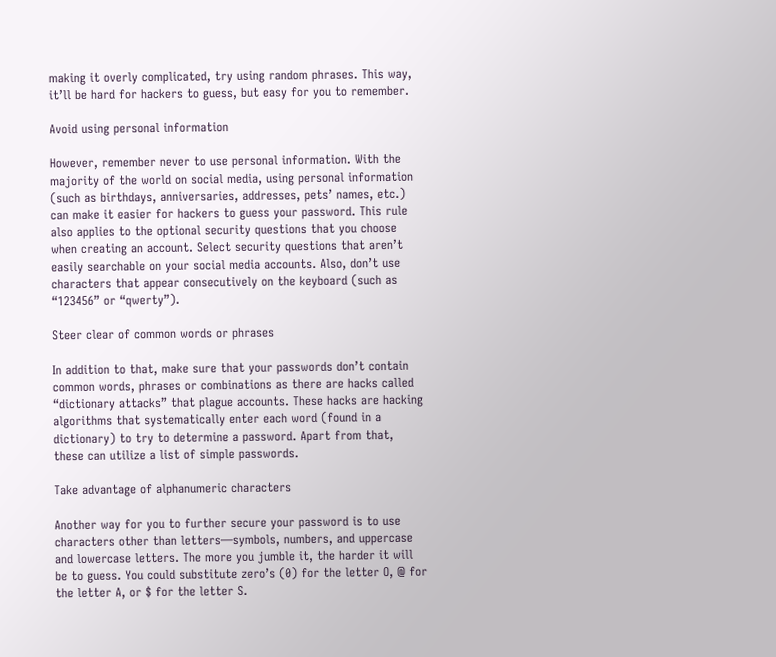making it overly complicated, try using random phrases. This way, it’ll be hard for hackers to guess, but easy for you to remember.

Avoid using personal information

However, remember never to use personal information. With the majority of the world on social media, using personal information (such as birthdays, anniversaries, addresses, pets’ names, etc.) can make it easier for hackers to guess your password. This rule also applies to the optional security questions that you choose when creating an account. Select security questions that aren’t easily searchable on your social media accounts. Also, don’t use characters that appear consecutively on the keyboard (such as “123456” or “qwerty”).

Steer clear of common words or phrases

In addition to that, make sure that your passwords don’t contain common words, phrases or combinations as there are hacks called “dictionary attacks” that plague accounts. These hacks are hacking algorithms that systematically enter each word (found in a dictionary) to try to determine a password. Apart from that, these can utilize a list of simple passwords.

Take advantage of alphanumeric characters

Another way for you to further secure your password is to use characters other than letters—symbols, numbers, and uppercase and lowercase letters. The more you jumble it, the harder it will be to guess. You could substitute zero’s (0) for the letter O, @ for the letter A, or $ for the letter S.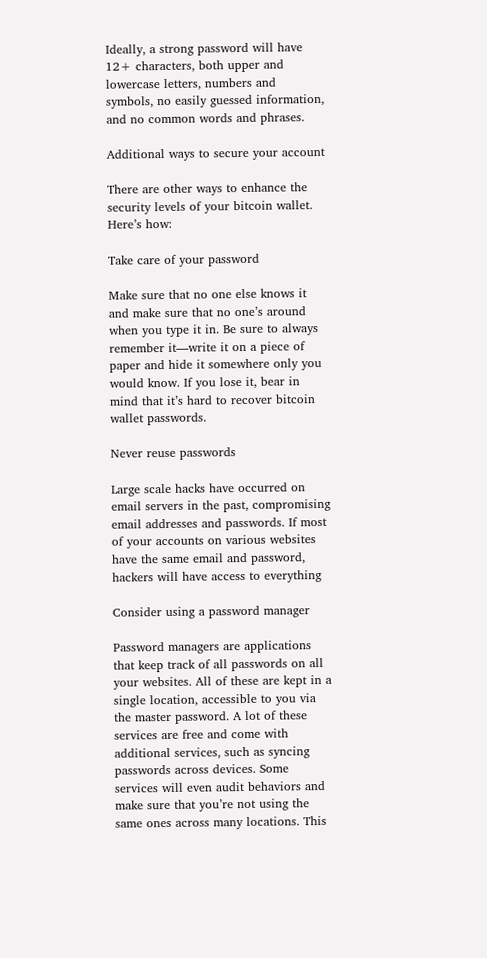Ideally, a strong password will have 12+ characters, both upper and lowercase letters, numbers and symbols, no easily guessed information, and no common words and phrases.

Additional ways to secure your account

There are other ways to enhance the security levels of your bitcoin wallet. Here’s how:

Take care of your password

Make sure that no one else knows it and make sure that no one’s around when you type it in. Be sure to always remember it—write it on a piece of paper and hide it somewhere only you would know. If you lose it, bear in mind that it’s hard to recover bitcoin wallet passwords.

Never reuse passwords

Large scale hacks have occurred on email servers in the past, compromising email addresses and passwords. If most of your accounts on various websites have the same email and password, hackers will have access to everything

Consider using a password manager

Password managers are applications that keep track of all passwords on all your websites. All of these are kept in a single location, accessible to you via the master password. A lot of these services are free and come with additional services, such as syncing passwords across devices. Some services will even audit behaviors and make sure that you’re not using the same ones across many locations. This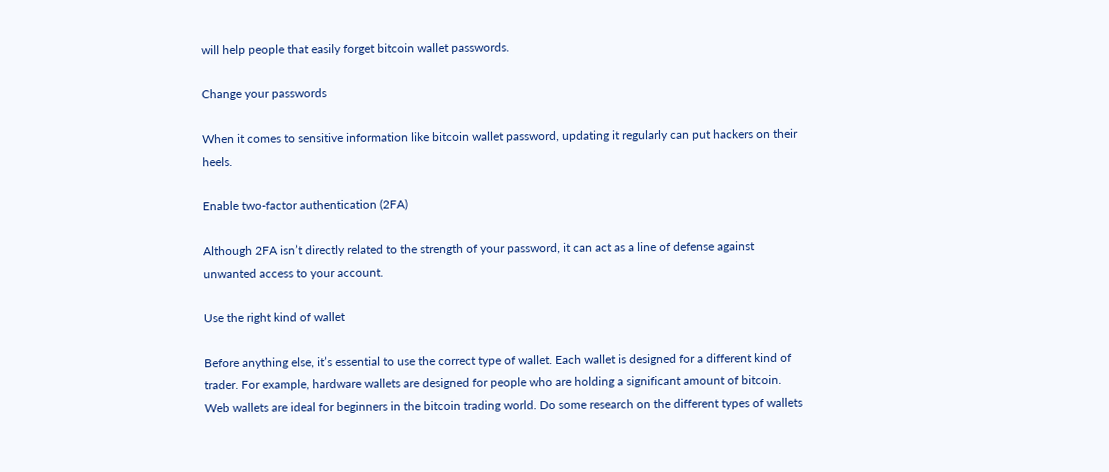will help people that easily forget bitcoin wallet passwords.

Change your passwords

When it comes to sensitive information like bitcoin wallet password, updating it regularly can put hackers on their heels.

Enable two-factor authentication (2FA)

Although 2FA isn’t directly related to the strength of your password, it can act as a line of defense against unwanted access to your account.

Use the right kind of wallet

Before anything else, it’s essential to use the correct type of wallet. Each wallet is designed for a different kind of trader. For example, hardware wallets are designed for people who are holding a significant amount of bitcoin. Web wallets are ideal for beginners in the bitcoin trading world. Do some research on the different types of wallets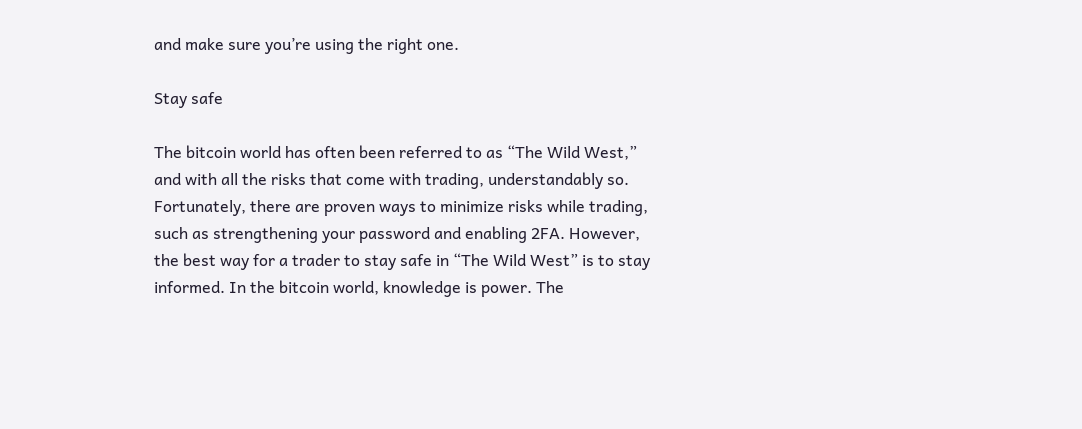and make sure you’re using the right one.

Stay safe

The bitcoin world has often been referred to as “The Wild West,” and with all the risks that come with trading, understandably so. Fortunately, there are proven ways to minimize risks while trading, such as strengthening your password and enabling 2FA. However, the best way for a trader to stay safe in “The Wild West” is to stay informed. In the bitcoin world, knowledge is power. The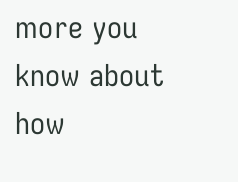more you know about how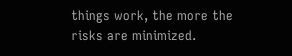things work, the more the risks are minimized.